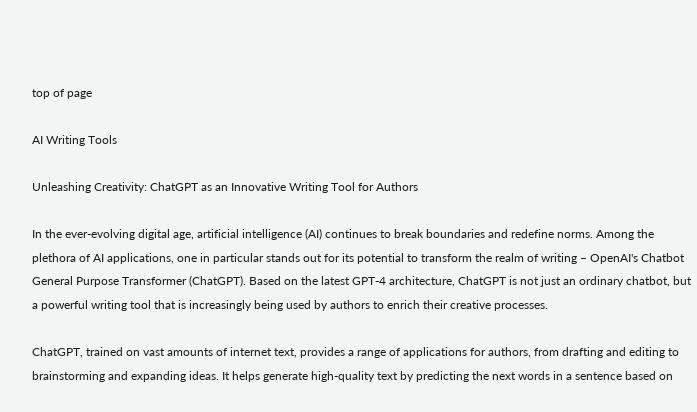top of page

AI Writing Tools

Unleashing Creativity: ChatGPT as an Innovative Writing Tool for Authors

In the ever-evolving digital age, artificial intelligence (AI) continues to break boundaries and redefine norms. Among the plethora of AI applications, one in particular stands out for its potential to transform the realm of writing – OpenAI's Chatbot General Purpose Transformer (ChatGPT). Based on the latest GPT-4 architecture, ChatGPT is not just an ordinary chatbot, but a powerful writing tool that is increasingly being used by authors to enrich their creative processes.

ChatGPT, trained on vast amounts of internet text, provides a range of applications for authors, from drafting and editing to brainstorming and expanding ideas. It helps generate high-quality text by predicting the next words in a sentence based on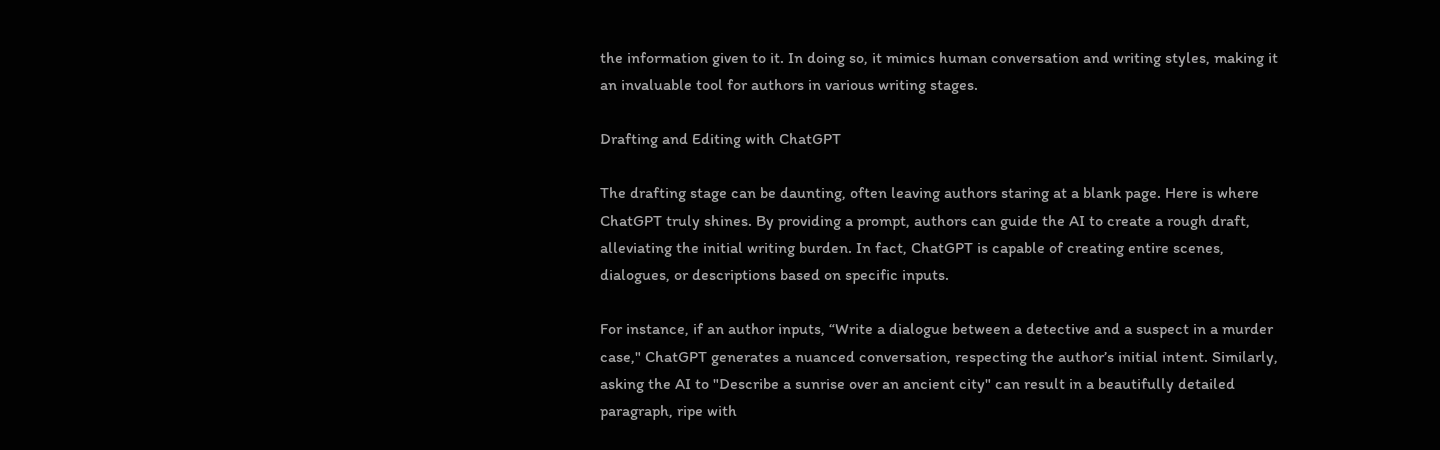the information given to it. In doing so, it mimics human conversation and writing styles, making it an invaluable tool for authors in various writing stages.

Drafting and Editing with ChatGPT

The drafting stage can be daunting, often leaving authors staring at a blank page. Here is where ChatGPT truly shines. By providing a prompt, authors can guide the AI to create a rough draft, alleviating the initial writing burden. In fact, ChatGPT is capable of creating entire scenes, dialogues, or descriptions based on specific inputs.

For instance, if an author inputs, “Write a dialogue between a detective and a suspect in a murder case," ChatGPT generates a nuanced conversation, respecting the author’s initial intent. Similarly, asking the AI to "Describe a sunrise over an ancient city" can result in a beautifully detailed paragraph, ripe with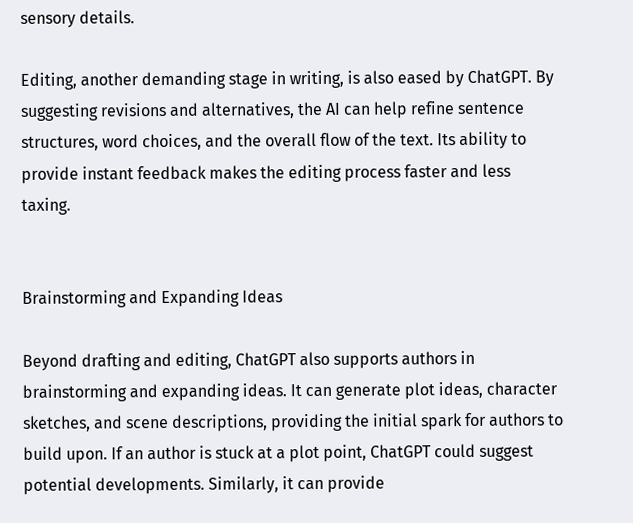sensory details.

Editing, another demanding stage in writing, is also eased by ChatGPT. By suggesting revisions and alternatives, the AI can help refine sentence structures, word choices, and the overall flow of the text. Its ability to provide instant feedback makes the editing process faster and less taxing.


Brainstorming and Expanding Ideas

Beyond drafting and editing, ChatGPT also supports authors in brainstorming and expanding ideas. It can generate plot ideas, character sketches, and scene descriptions, providing the initial spark for authors to build upon. If an author is stuck at a plot point, ChatGPT could suggest potential developments. Similarly, it can provide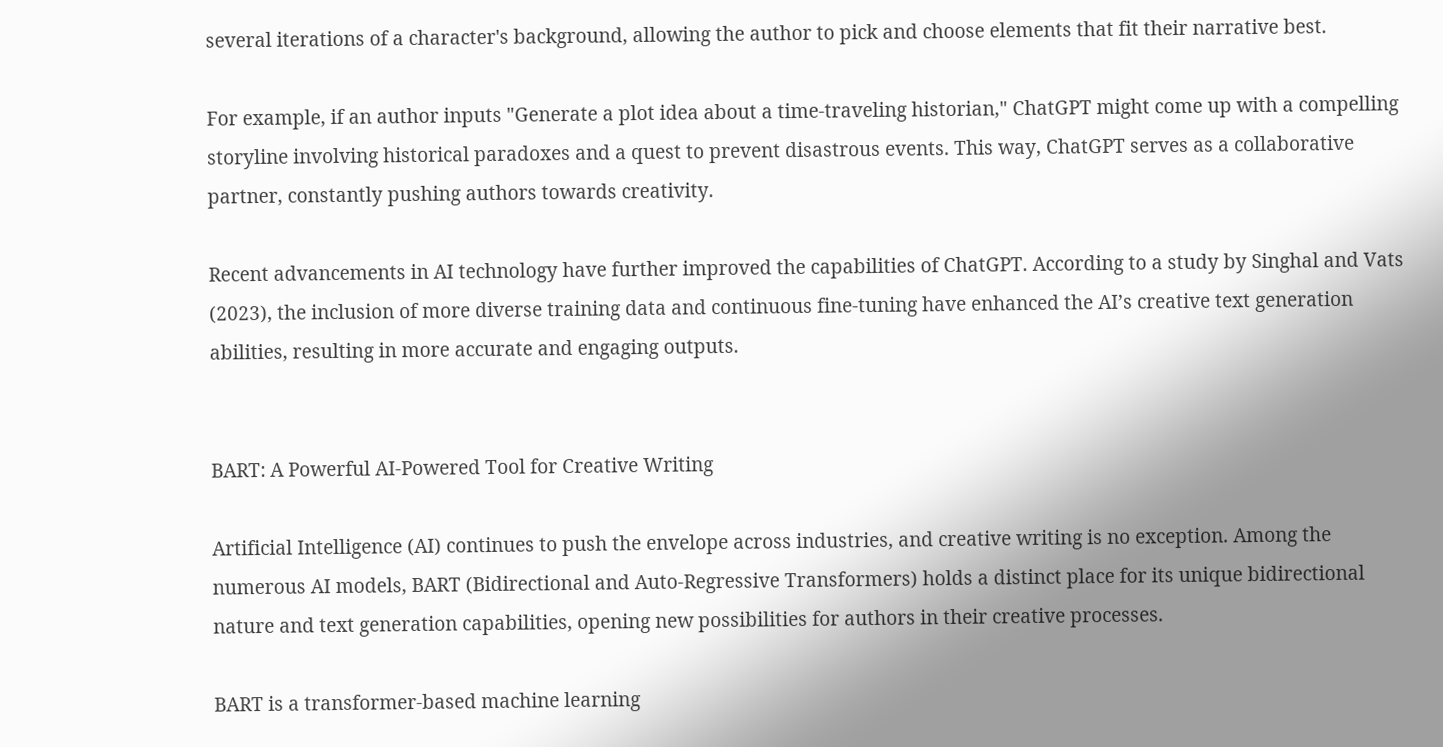several iterations of a character's background, allowing the author to pick and choose elements that fit their narrative best.

For example, if an author inputs "Generate a plot idea about a time-traveling historian," ChatGPT might come up with a compelling storyline involving historical paradoxes and a quest to prevent disastrous events. This way, ChatGPT serves as a collaborative partner, constantly pushing authors towards creativity.

Recent advancements in AI technology have further improved the capabilities of ChatGPT. According to a study by Singhal and Vats (2023), the inclusion of more diverse training data and continuous fine-tuning have enhanced the AI’s creative text generation abilities, resulting in more accurate and engaging outputs.


BART: A Powerful AI-Powered Tool for Creative Writing

Artificial Intelligence (AI) continues to push the envelope across industries, and creative writing is no exception. Among the numerous AI models, BART (Bidirectional and Auto-Regressive Transformers) holds a distinct place for its unique bidirectional nature and text generation capabilities, opening new possibilities for authors in their creative processes.

BART is a transformer-based machine learning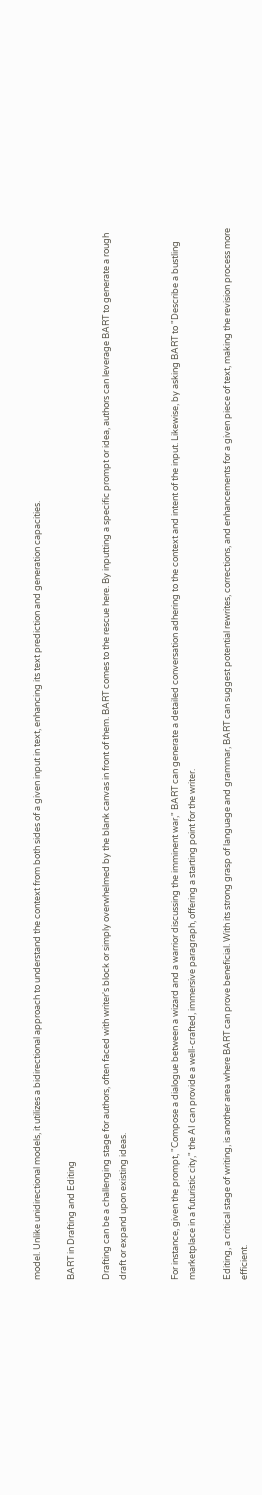model. Unlike unidirectional models, it utilizes a bidirectional approach to understand the context from both sides of a given input in text, enhancing its text prediction and generation capacities.

BART in Drafting and Editing

Drafting can be a challenging stage for authors, often faced with writer's block or simply overwhelmed by the blank canvas in front of them. BART comes to the rescue here. By inputting a specific prompt or idea, authors can leverage BART to generate a rough draft or expand upon existing ideas.


For instance, given the prompt, "Compose a dialogue between a wizard and a warrior discussing the imminent war," BART can generate a detailed conversation adhering to the context and intent of the input. Likewise, by asking BART to "Describe a bustling marketplace in a futuristic city," the AI can provide a well-crafted, immersive paragraph, offering a starting point for the writer.

Editing, a critical stage of writing, is another area where BART can prove beneficial. With its strong grasp of language and grammar, BART can suggest potential rewrites, corrections, and enhancements for a given piece of text, making the revision process more efficient.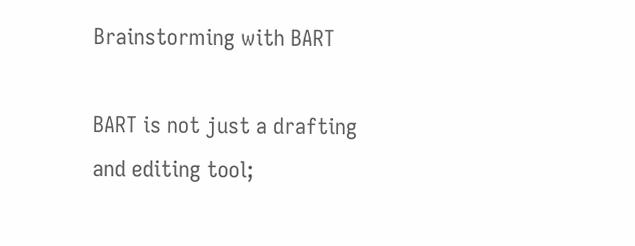Brainstorming with BART

BART is not just a drafting and editing tool;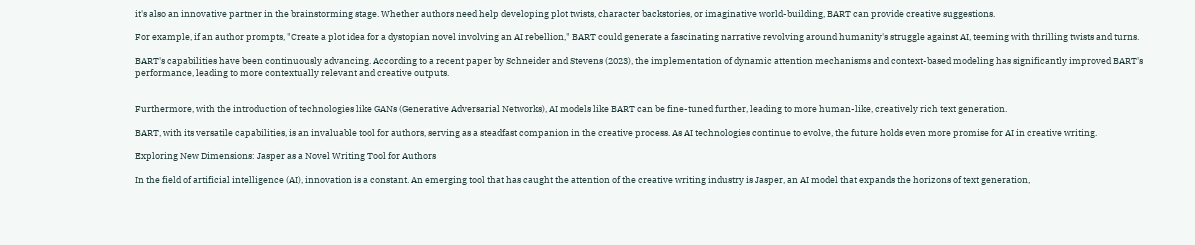it's also an innovative partner in the brainstorming stage. Whether authors need help developing plot twists, character backstories, or imaginative world-building, BART can provide creative suggestions.

For example, if an author prompts, "Create a plot idea for a dystopian novel involving an AI rebellion," BART could generate a fascinating narrative revolving around humanity's struggle against AI, teeming with thrilling twists and turns.

BART's capabilities have been continuously advancing. According to a recent paper by Schneider and Stevens (2023), the implementation of dynamic attention mechanisms and context-based modeling has significantly improved BART's performance, leading to more contextually relevant and creative outputs.


Furthermore, with the introduction of technologies like GANs (Generative Adversarial Networks), AI models like BART can be fine-tuned further, leading to more human-like, creatively rich text generation.

BART, with its versatile capabilities, is an invaluable tool for authors, serving as a steadfast companion in the creative process. As AI technologies continue to evolve, the future holds even more promise for AI in creative writing.

Exploring New Dimensions: Jasper as a Novel Writing Tool for Authors

In the field of artificial intelligence (AI), innovation is a constant. An emerging tool that has caught the attention of the creative writing industry is Jasper, an AI model that expands the horizons of text generation,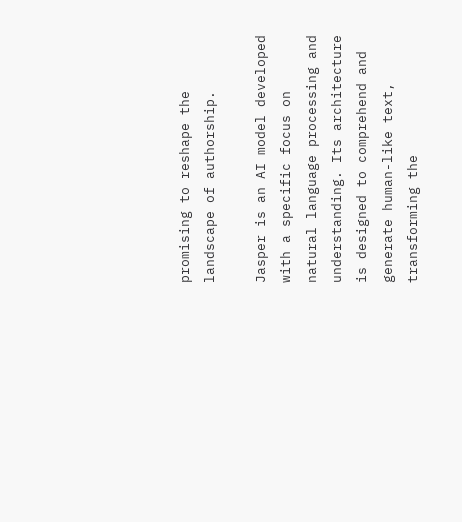promising to reshape the landscape of authorship.

Jasper is an AI model developed with a specific focus on natural language processing and understanding. Its architecture is designed to comprehend and generate human-like text, transforming the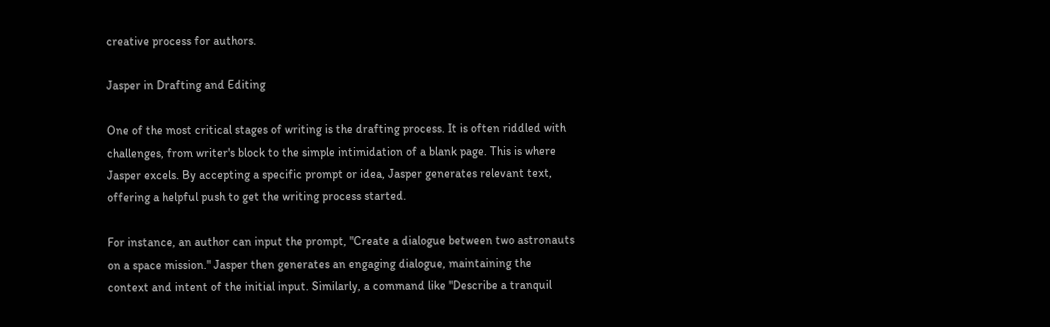creative process for authors.

Jasper in Drafting and Editing

One of the most critical stages of writing is the drafting process. It is often riddled with challenges, from writer's block to the simple intimidation of a blank page. This is where Jasper excels. By accepting a specific prompt or idea, Jasper generates relevant text, offering a helpful push to get the writing process started.

For instance, an author can input the prompt, "Create a dialogue between two astronauts on a space mission." Jasper then generates an engaging dialogue, maintaining the context and intent of the initial input. Similarly, a command like "Describe a tranquil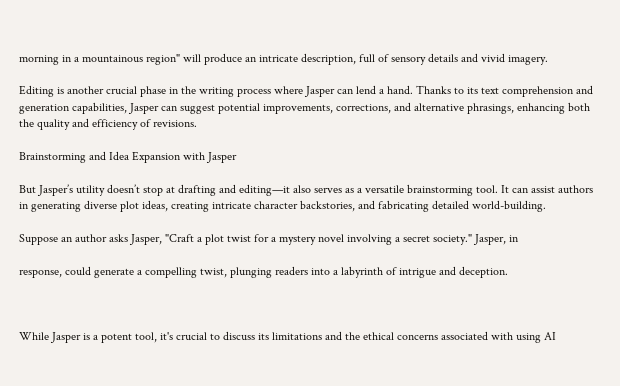morning in a mountainous region" will produce an intricate description, full of sensory details and vivid imagery.

Editing is another crucial phase in the writing process where Jasper can lend a hand. Thanks to its text comprehension and generation capabilities, Jasper can suggest potential improvements, corrections, and alternative phrasings, enhancing both the quality and efficiency of revisions.

Brainstorming and Idea Expansion with Jasper

But Jasper’s utility doesn’t stop at drafting and editing—it also serves as a versatile brainstorming tool. It can assist authors in generating diverse plot ideas, creating intricate character backstories, and fabricating detailed world-building.

Suppose an author asks Jasper, "Craft a plot twist for a mystery novel involving a secret society." Jasper, in

response, could generate a compelling twist, plunging readers into a labyrinth of intrigue and deception.



While Jasper is a potent tool, it's crucial to discuss its limitations and the ethical concerns associated with using AI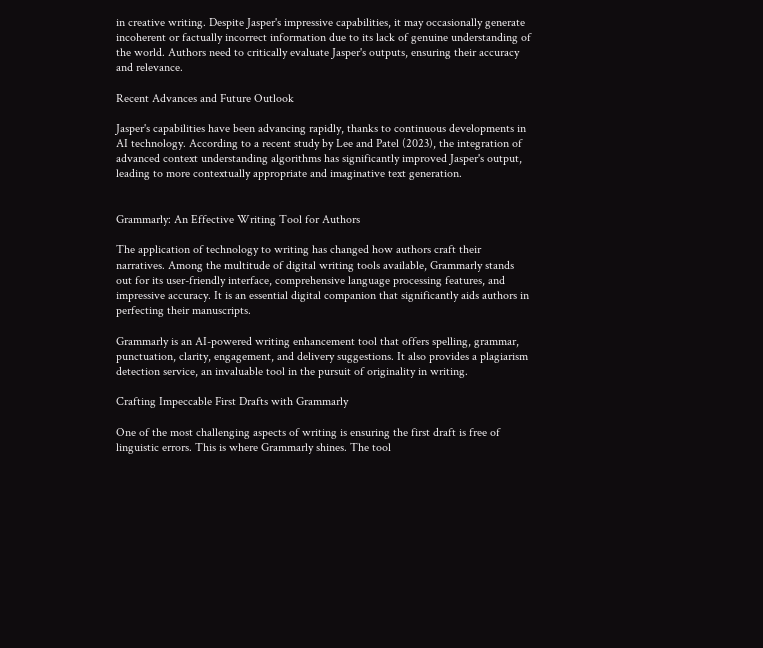in creative writing. Despite Jasper's impressive capabilities, it may occasionally generate incoherent or factually incorrect information due to its lack of genuine understanding of the world. Authors need to critically evaluate Jasper's outputs, ensuring their accuracy and relevance.

Recent Advances and Future Outlook

Jasper's capabilities have been advancing rapidly, thanks to continuous developments in AI technology. According to a recent study by Lee and Patel (2023), the integration of advanced context understanding algorithms has significantly improved Jasper's output, leading to more contextually appropriate and imaginative text generation.


Grammarly: An Effective Writing Tool for Authors

The application of technology to writing has changed how authors craft their narratives. Among the multitude of digital writing tools available, Grammarly stands out for its user-friendly interface, comprehensive language processing features, and impressive accuracy. It is an essential digital companion that significantly aids authors in perfecting their manuscripts.

Grammarly is an AI-powered writing enhancement tool that offers spelling, grammar, punctuation, clarity, engagement, and delivery suggestions. It also provides a plagiarism detection service, an invaluable tool in the pursuit of originality in writing.

Crafting Impeccable First Drafts with Grammarly

One of the most challenging aspects of writing is ensuring the first draft is free of linguistic errors. This is where Grammarly shines. The tool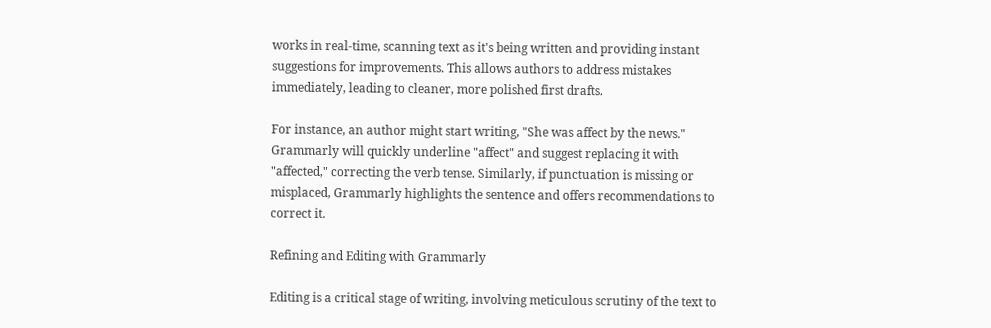works in real-time, scanning text as it's being written and providing instant suggestions for improvements. This allows authors to address mistakes immediately, leading to cleaner, more polished first drafts.

For instance, an author might start writing, "She was affect by the news." Grammarly will quickly underline "affect" and suggest replacing it with "affected," correcting the verb tense. Similarly, if punctuation is missing or misplaced, Grammarly highlights the sentence and offers recommendations to correct it.

Refining and Editing with Grammarly

Editing is a critical stage of writing, involving meticulous scrutiny of the text to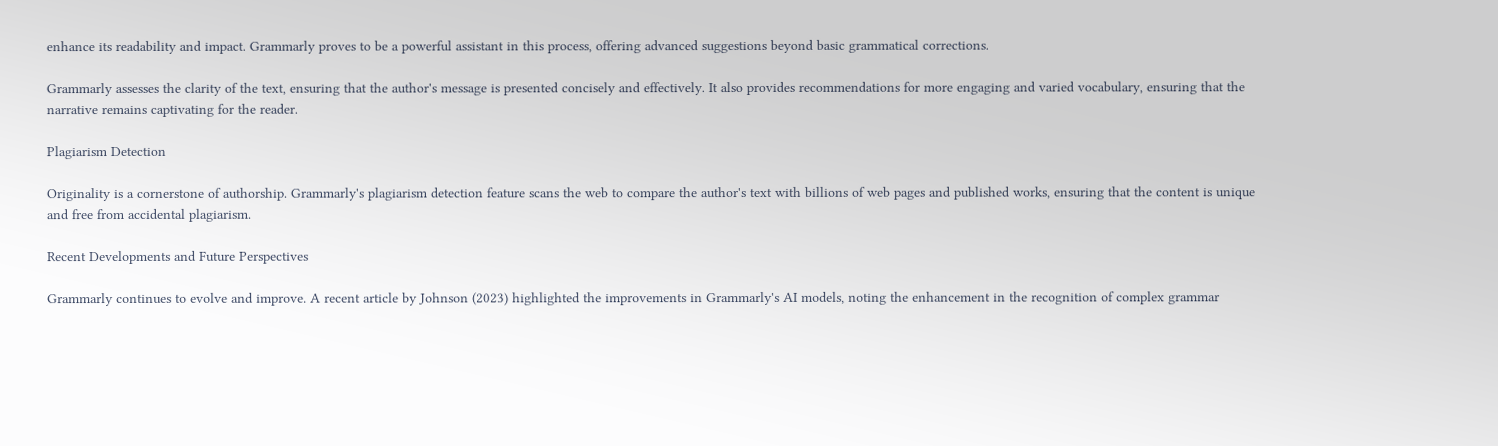enhance its readability and impact. Grammarly proves to be a powerful assistant in this process, offering advanced suggestions beyond basic grammatical corrections.

Grammarly assesses the clarity of the text, ensuring that the author's message is presented concisely and effectively. It also provides recommendations for more engaging and varied vocabulary, ensuring that the narrative remains captivating for the reader.

Plagiarism Detection

Originality is a cornerstone of authorship. Grammarly's plagiarism detection feature scans the web to compare the author's text with billions of web pages and published works, ensuring that the content is unique and free from accidental plagiarism.

Recent Developments and Future Perspectives

Grammarly continues to evolve and improve. A recent article by Johnson (2023) highlighted the improvements in Grammarly's AI models, noting the enhancement in the recognition of complex grammar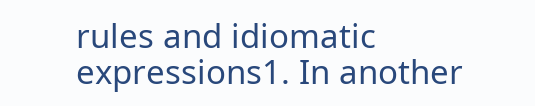rules and idiomatic expressions1. In another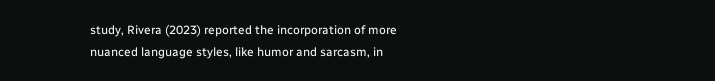study, Rivera (2023) reported the incorporation of more nuanced language styles, like humor and sarcasm, in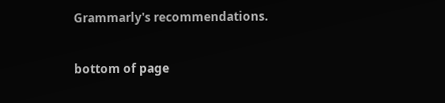Grammarly's recommendations.

bottom of page